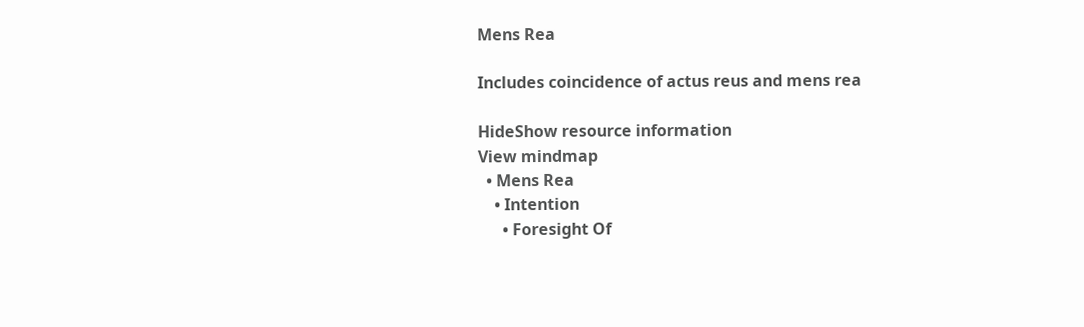Mens Rea

Includes coincidence of actus reus and mens rea

HideShow resource information
View mindmap
  • Mens Rea
    • Intention
      • Foresight Of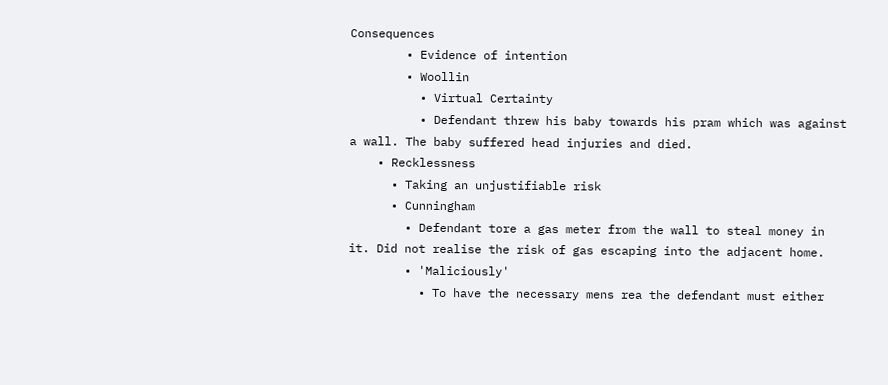Consequences
        • Evidence of intention
        • Woollin
          • Virtual Certainty
          • Defendant threw his baby towards his pram which was against a wall. The baby suffered head injuries and died.
    • Recklessness
      • Taking an unjustifiable risk
      • Cunningham
        • Defendant tore a gas meter from the wall to steal money in it. Did not realise the risk of gas escaping into the adjacent home.
        • 'Maliciously'
          • To have the necessary mens rea the defendant must either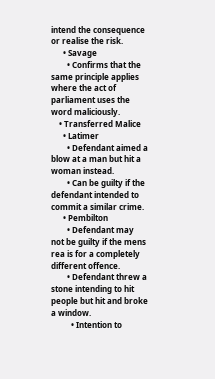intend the consequence or realise the risk.
      • Savage
        • Confirms that the same principle applies where the act of parliament uses the word maliciously.
    • Transferred Malice
      • Latimer
        • Defendant aimed a blow at a man but hit a woman instead.
        • Can be guilty if the defendant intended to commit a similar crime.
      • Pembilton
        • Defendant may not be guilty if the mens rea is for a completely different offence.
        • Defendant threw a stone intending to hit people but hit and broke a window.
          • Intention to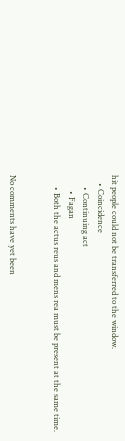hit people could not be transferred to the window.
    • Coincidence
      • Continuing act
        • Fagan
      • Both the actus reus and mens rea must be present at the same time.


No comments have yet been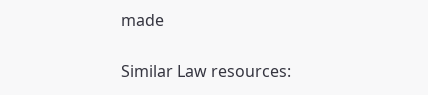made

Similar Law resources: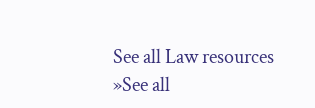See all Law resources »See all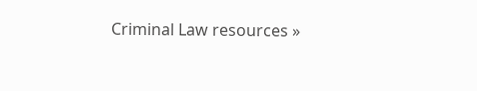Criminal Law resources »